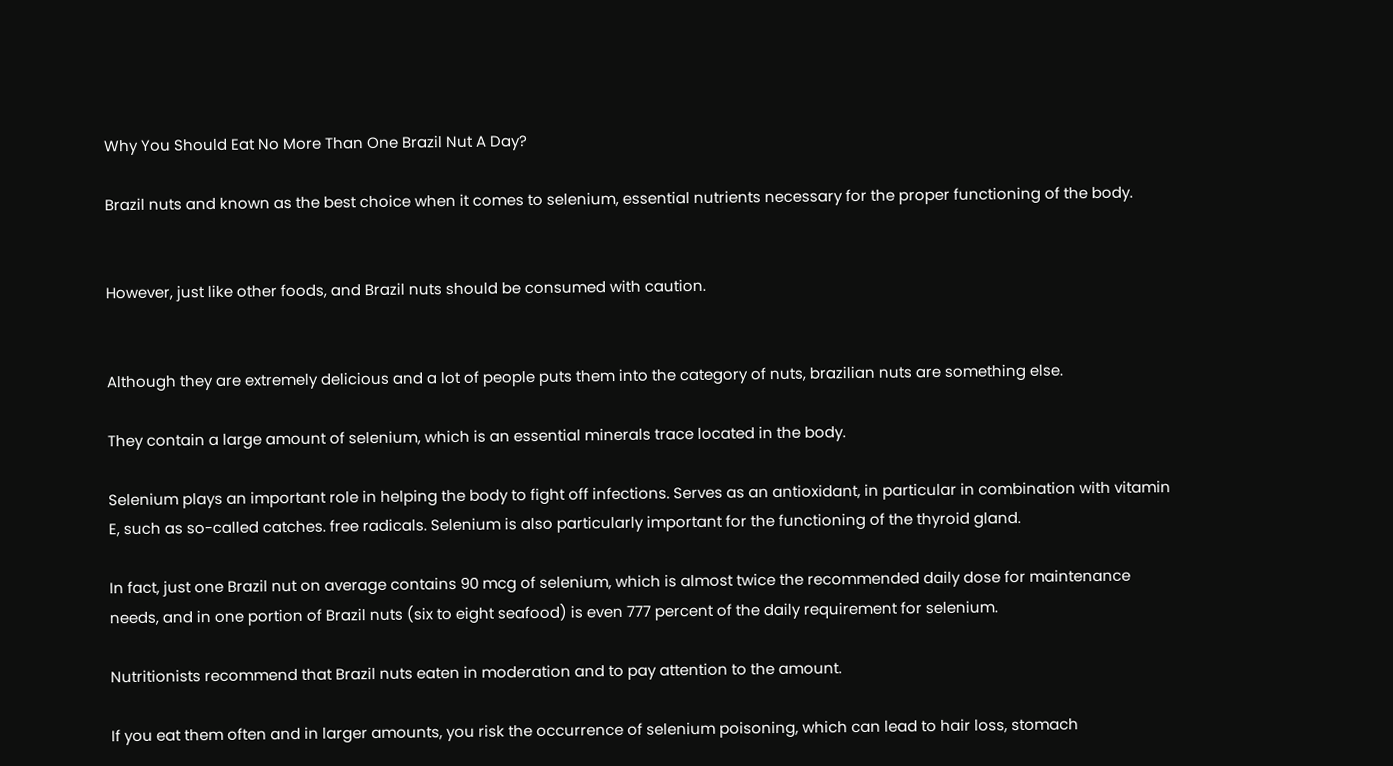Why You Should Eat No More Than One Brazil Nut A Day?

Brazil nuts and known as the best choice when it comes to selenium, essential nutrients necessary for the proper functioning of the body.


However, just like other foods, and Brazil nuts should be consumed with caution.


Although they are extremely delicious and a lot of people puts them into the category of nuts, brazilian nuts are something else.

They contain a large amount of selenium, which is an essential minerals trace located in the body.

Selenium plays an important role in helping the body to fight off infections. Serves as an antioxidant, in particular in combination with vitamin E, such as so-called catches. free radicals. Selenium is also particularly important for the functioning of the thyroid gland.

In fact, just one Brazil nut on average contains 90 mcg of selenium, which is almost twice the recommended daily dose for maintenance needs, and in one portion of Brazil nuts (six to eight seafood) is even 777 percent of the daily requirement for selenium.

Nutritionists recommend that Brazil nuts eaten in moderation and to pay attention to the amount.

If you eat them often and in larger amounts, you risk the occurrence of selenium poisoning, which can lead to hair loss, stomach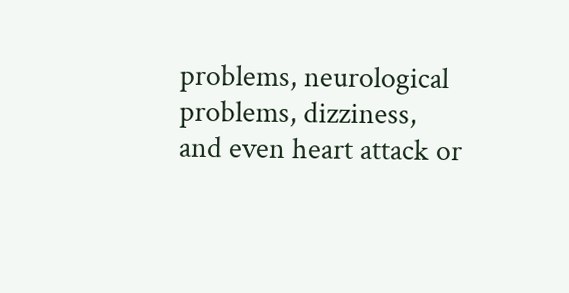problems, neurological problems, dizziness, and even heart attack or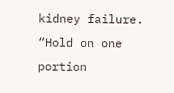kidney failure.
“Hold on one portion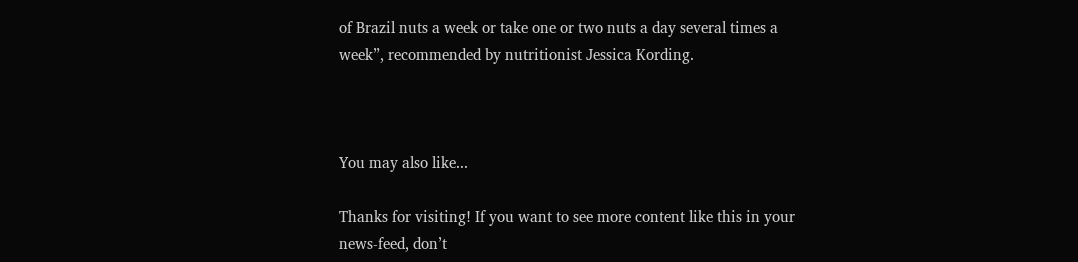of Brazil nuts a week or take one or two nuts a day several times a week”, recommended by nutritionist Jessica Kording.



You may also like...

Thanks for visiting! If you want to see more content like this in your news-feed, don’t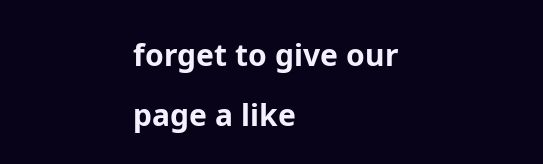forget to give our page a like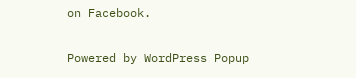on Facebook.

Powered by WordPress Popup